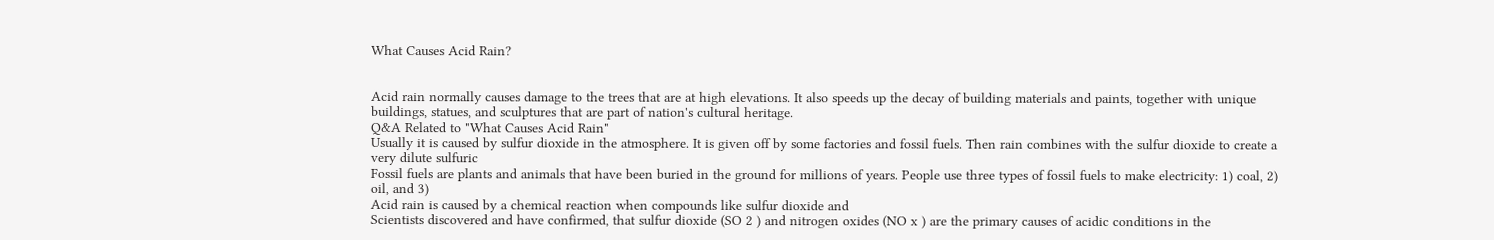What Causes Acid Rain?


Acid rain normally causes damage to the trees that are at high elevations. It also speeds up the decay of building materials and paints, together with unique buildings, statues, and sculptures that are part of nation's cultural heritage.
Q&A Related to "What Causes Acid Rain"
Usually it is caused by sulfur dioxide in the atmosphere. It is given off by some factories and fossil fuels. Then rain combines with the sulfur dioxide to create a very dilute sulfuric
Fossil fuels are plants and animals that have been buried in the ground for millions of years. People use three types of fossil fuels to make electricity: 1) coal, 2) oil, and 3)
Acid rain is caused by a chemical reaction when compounds like sulfur dioxide and
Scientists discovered and have confirmed, that sulfur dioxide (SO 2 ) and nitrogen oxides (NO x ) are the primary causes of acidic conditions in the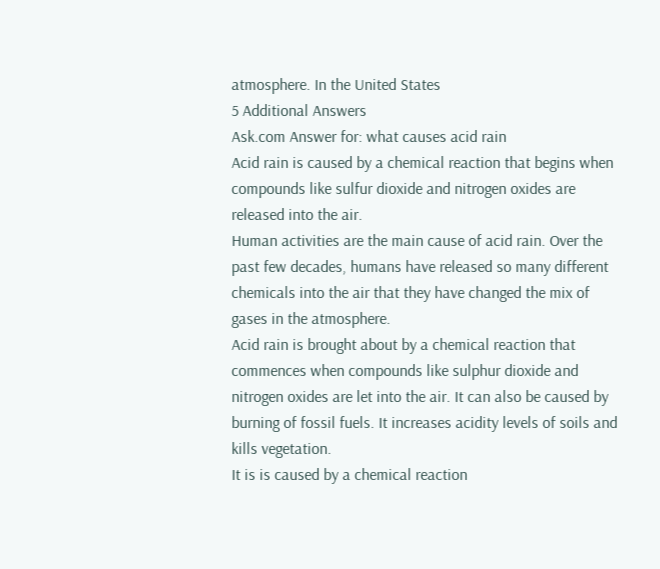atmosphere. In the United States
5 Additional Answers
Ask.com Answer for: what causes acid rain
Acid rain is caused by a chemical reaction that begins when compounds like sulfur dioxide and nitrogen oxides are released into the air.
Human activities are the main cause of acid rain. Over the past few decades, humans have released so many different chemicals into the air that they have changed the mix of gases in the atmosphere.
Acid rain is brought about by a chemical reaction that commences when compounds like sulphur dioxide and nitrogen oxides are let into the air. It can also be caused by burning of fossil fuels. It increases acidity levels of soils and kills vegetation.
It is is caused by a chemical reaction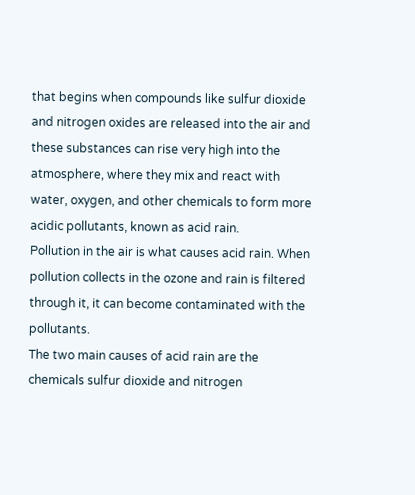that begins when compounds like sulfur dioxide and nitrogen oxides are released into the air and these substances can rise very high into the atmosphere, where they mix and react with water, oxygen, and other chemicals to form more acidic pollutants, known as acid rain.
Pollution in the air is what causes acid rain. When pollution collects in the ozone and rain is filtered through it, it can become contaminated with the pollutants.
The two main causes of acid rain are the chemicals sulfur dioxide and nitrogen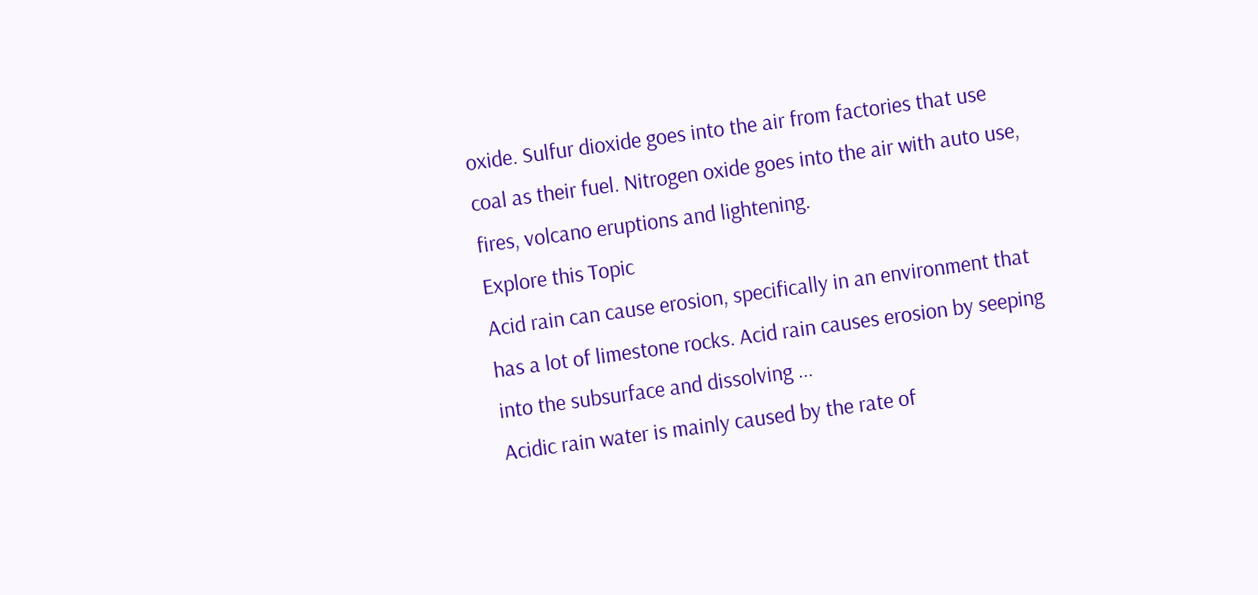oxide. Sulfur dioxide goes into the air from factories that use coal as their fuel. Nitrogen oxide goes into the air with auto use, fires, volcano eruptions and lightening.
Explore this Topic
Acid rain can cause erosion, specifically in an environment that has a lot of limestone rocks. Acid rain causes erosion by seeping into the subsurface and dissolving ...
Acidic rain water is mainly caused by the rate of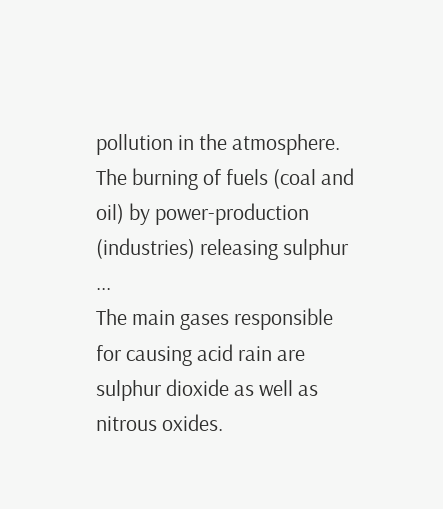pollution in the atmosphere. The burning of fuels (coal and oil) by power-production (industries) releasing sulphur ...
The main gases responsible for causing acid rain are sulphur dioxide as well as nitrous oxides.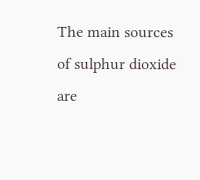The main sources of sulphur dioxide are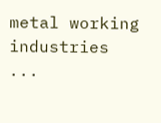metal working industries ...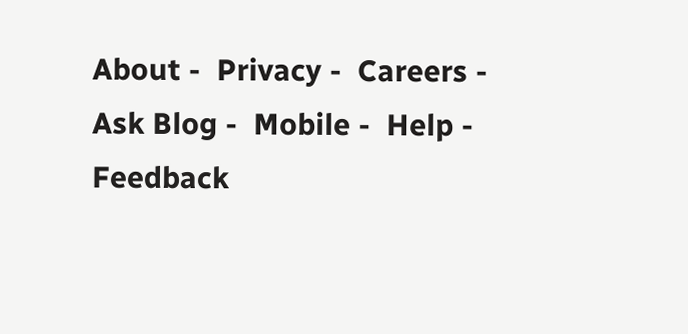About -  Privacy -  Careers -  Ask Blog -  Mobile -  Help -  Feedback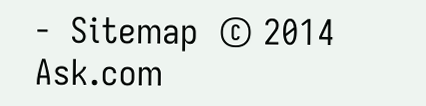-  Sitemap  © 2014 Ask.com